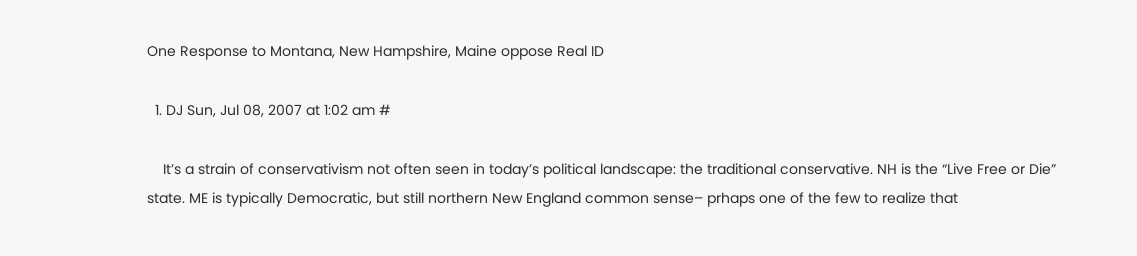One Response to Montana, New Hampshire, Maine oppose Real ID

  1. DJ Sun, Jul 08, 2007 at 1:02 am #

    It’s a strain of conservativism not often seen in today’s political landscape: the traditional conservative. NH is the “Live Free or Die” state. ME is typically Democratic, but still northern New England common sense– prhaps one of the few to realize that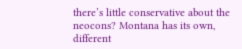there’s little conservative about the neocons? Montana has its own, different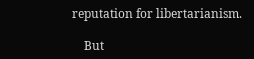reputation for libertarianism.

    But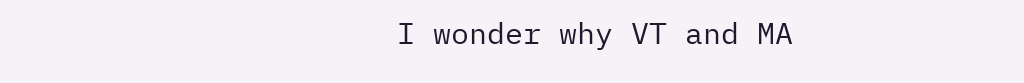I wonder why VT and MA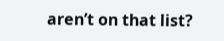aren’t on that list?